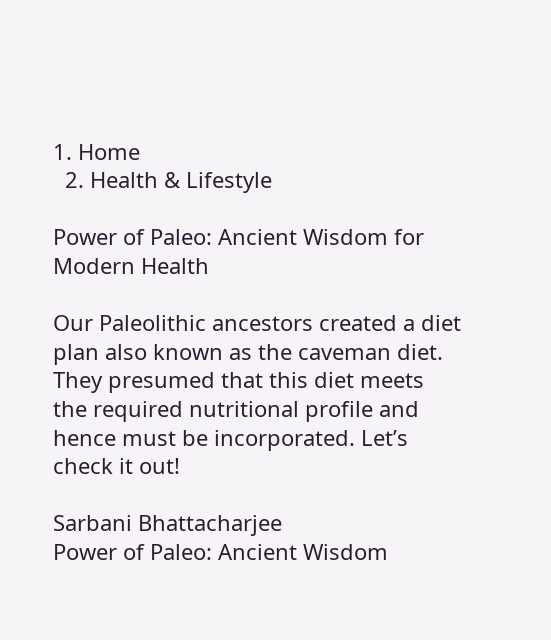1. Home
  2. Health & Lifestyle

Power of Paleo: Ancient Wisdom for Modern Health

Our Paleolithic ancestors created a diet plan also known as the caveman diet. They presumed that this diet meets the required nutritional profile and hence must be incorporated. Let’s check it out!

Sarbani Bhattacharjee
Power of Paleo: Ancient Wisdom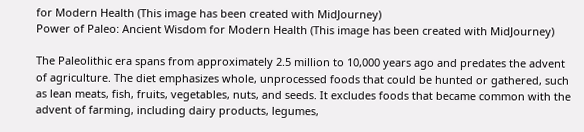for Modern Health (This image has been created with MidJourney)
Power of Paleo: Ancient Wisdom for Modern Health (This image has been created with MidJourney)

The Paleolithic era spans from approximately 2.5 million to 10,000 years ago and predates the advent of agriculture. The diet emphasizes whole, unprocessed foods that could be hunted or gathered, such as lean meats, fish, fruits, vegetables, nuts, and seeds. It excludes foods that became common with the advent of farming, including dairy products, legumes,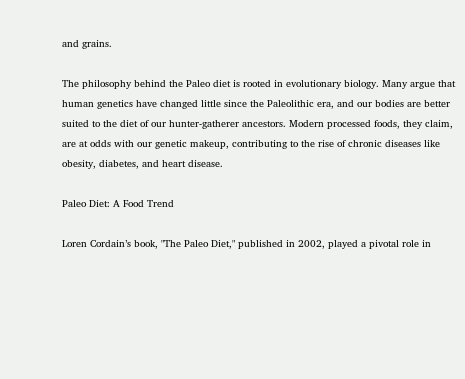and grains.

The philosophy behind the Paleo diet is rooted in evolutionary biology. Many argue that human genetics have changed little since the Paleolithic era, and our bodies are better suited to the diet of our hunter-gatherer ancestors. Modern processed foods, they claim, are at odds with our genetic makeup, contributing to the rise of chronic diseases like obesity, diabetes, and heart disease.

Paleo Diet: A Food Trend

Loren Cordain’s book, "The Paleo Diet," published in 2002, played a pivotal role in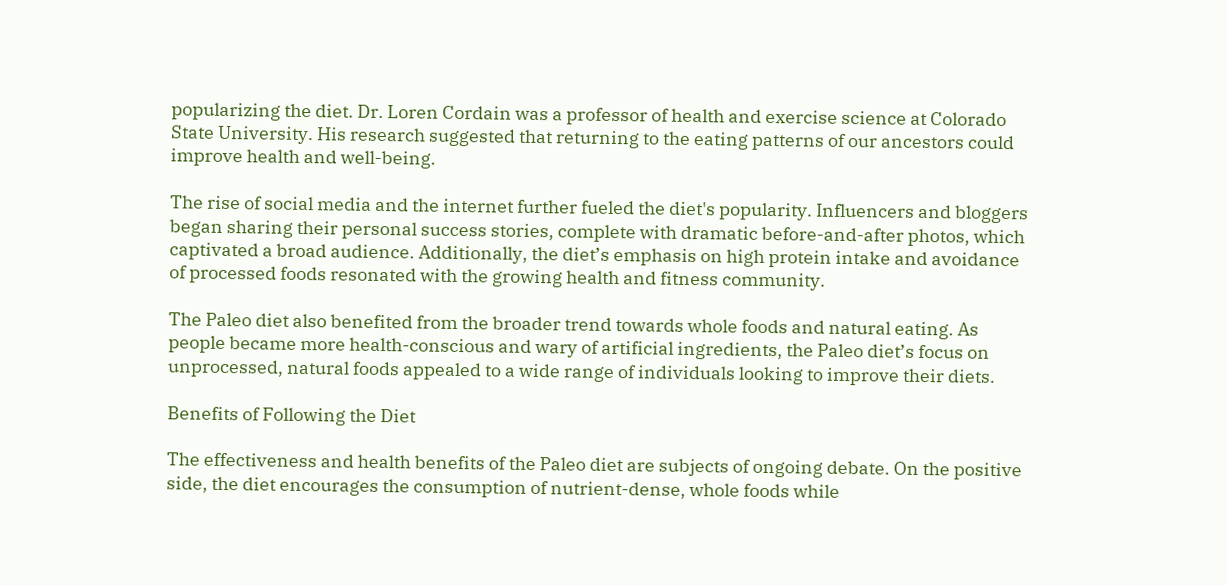popularizing the diet. Dr. Loren Cordain was a professor of health and exercise science at Colorado State University. His research suggested that returning to the eating patterns of our ancestors could improve health and well-being.

The rise of social media and the internet further fueled the diet's popularity. Influencers and bloggers began sharing their personal success stories, complete with dramatic before-and-after photos, which captivated a broad audience. Additionally, the diet’s emphasis on high protein intake and avoidance of processed foods resonated with the growing health and fitness community.

The Paleo diet also benefited from the broader trend towards whole foods and natural eating. As people became more health-conscious and wary of artificial ingredients, the Paleo diet’s focus on unprocessed, natural foods appealed to a wide range of individuals looking to improve their diets.

Benefits of Following the Diet

The effectiveness and health benefits of the Paleo diet are subjects of ongoing debate. On the positive side, the diet encourages the consumption of nutrient-dense, whole foods while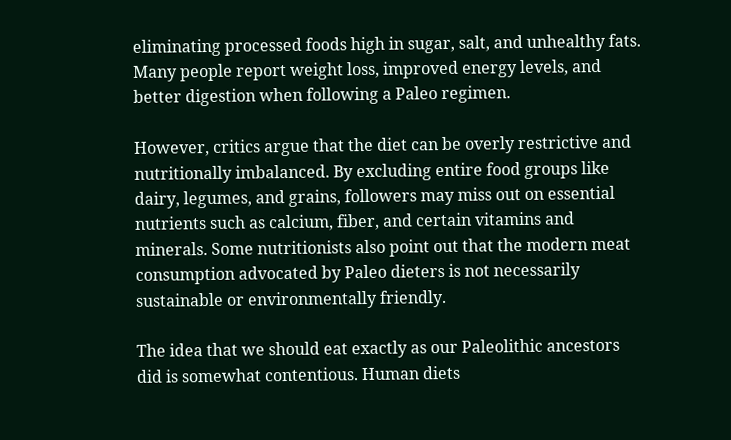eliminating processed foods high in sugar, salt, and unhealthy fats. Many people report weight loss, improved energy levels, and better digestion when following a Paleo regimen.

However, critics argue that the diet can be overly restrictive and nutritionally imbalanced. By excluding entire food groups like dairy, legumes, and grains, followers may miss out on essential nutrients such as calcium, fiber, and certain vitamins and minerals. Some nutritionists also point out that the modern meat consumption advocated by Paleo dieters is not necessarily sustainable or environmentally friendly.

The idea that we should eat exactly as our Paleolithic ancestors did is somewhat contentious. Human diets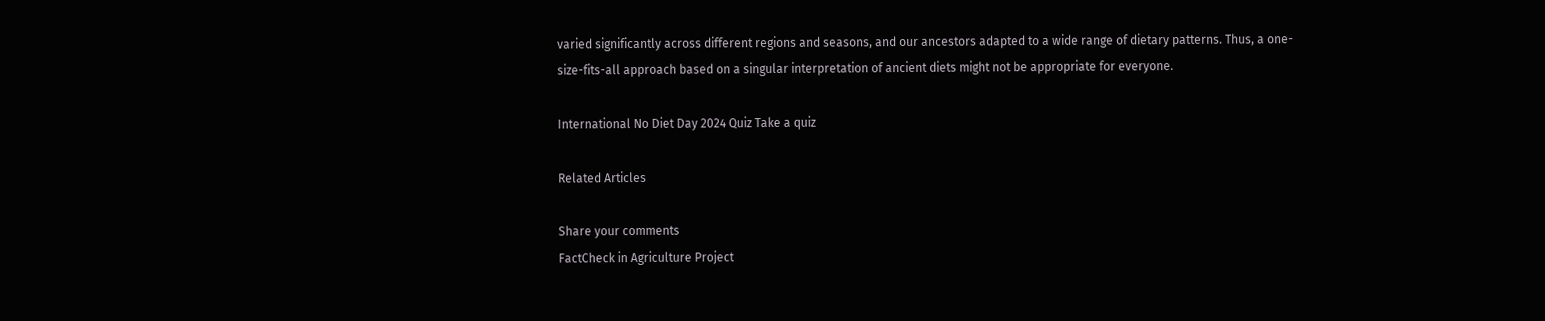varied significantly across different regions and seasons, and our ancestors adapted to a wide range of dietary patterns. Thus, a one-size-fits-all approach based on a singular interpretation of ancient diets might not be appropriate for everyone.

International No Diet Day 2024 Quiz Take a quiz

Related Articles

Share your comments
FactCheck in Agriculture Project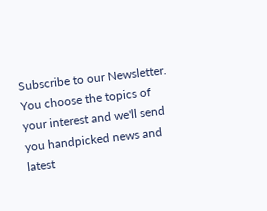Subscribe to our Newsletter. You choose the topics of your interest and we'll send you handpicked news and latest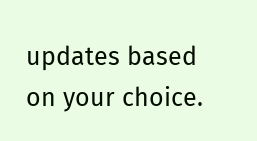updates based on your choice.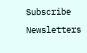Subscribe Newsletters